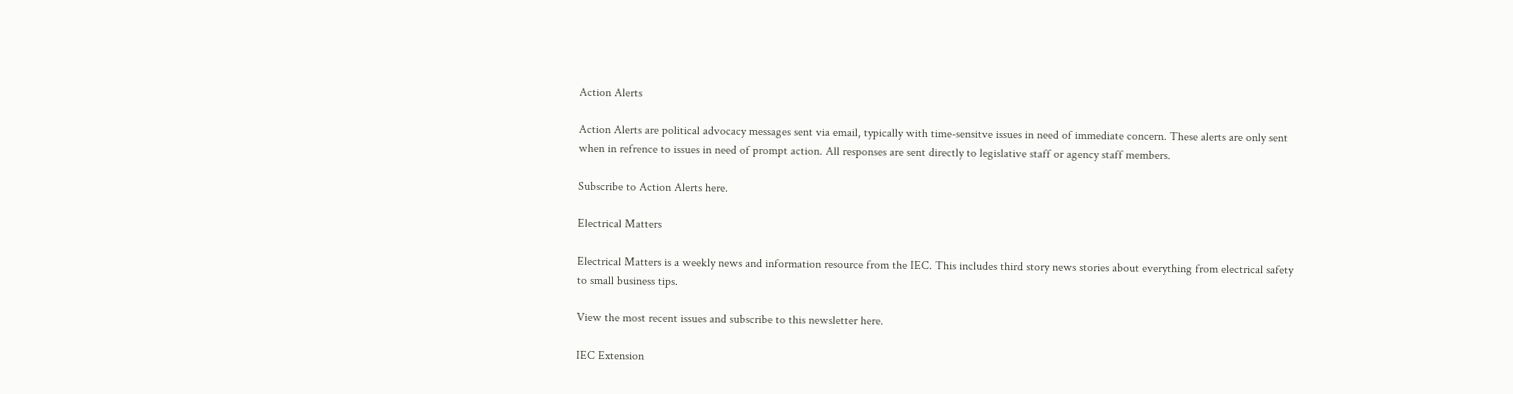Action Alerts

Action Alerts are political advocacy messages sent via email, typically with time-sensitve issues in need of immediate concern. These alerts are only sent when in refrence to issues in need of prompt action. All responses are sent directly to legislative staff or agency staff members.

Subscribe to Action Alerts here.

Electrical Matters

Electrical Matters is a weekly news and information resource from the IEC. This includes third story news stories about everything from electrical safety to small business tips.

View the most recent issues and subscribe to this newsletter here.

IEC Extension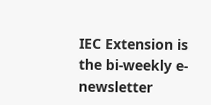IEC Extension is the bi-weekly e- newsletter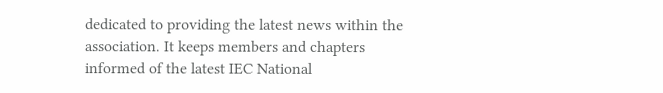dedicated to providing the latest news within the association. It keeps members and chapters informed of the latest IEC National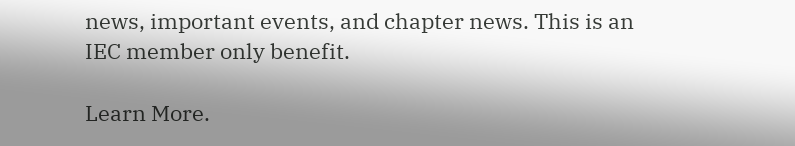news, important events, and chapter news. This is an IEC member only benefit.

Learn More.